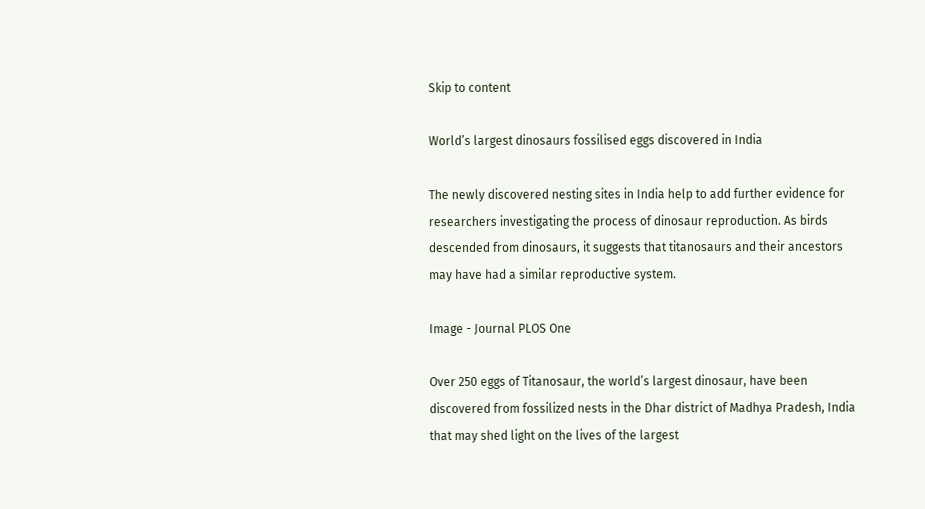Skip to content

World’s largest dinosaurs fossilised eggs discovered in India

The newly discovered nesting sites in India help to add further evidence for researchers investigating the process of dinosaur reproduction. As birds descended from dinosaurs, it suggests that titanosaurs and their ancestors may have had a similar reproductive system.

Image - Journal PLOS One

Over 250 eggs of Titanosaur, the world’s largest dinosaur, have been discovered from fossilized nests in the Dhar district of Madhya Pradesh, India that may shed light on the lives of the largest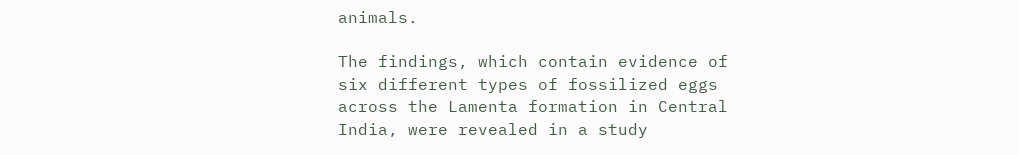animals.

The findings, which contain evidence of six different types of fossilized eggs across the Lamenta formation in Central India, were revealed in a study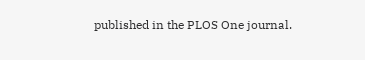published in the PLOS One journal.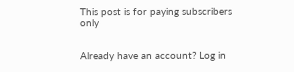This post is for paying subscribers only


Already have an account? Log in